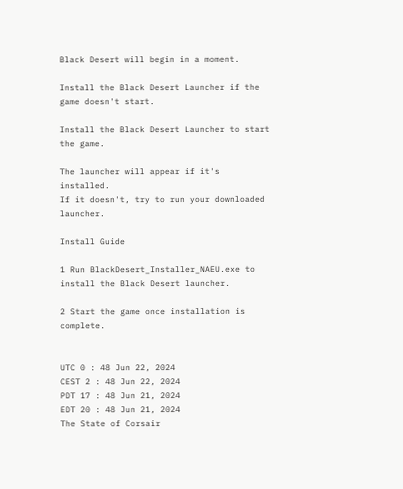Black Desert will begin in a moment.

Install the Black Desert Launcher if the game doesn't start.

Install the Black Desert Launcher to start the game.

The launcher will appear if it's installed.
If it doesn't, try to run your downloaded launcher.

Install Guide

1 Run BlackDesert_Installer_NAEU.exe to install the Black Desert launcher.

2 Start the game once installation is complete.


UTC 0 : 48 Jun 22, 2024
CEST 2 : 48 Jun 22, 2024
PDT 17 : 48 Jun 21, 2024
EDT 20 : 48 Jun 21, 2024
The State of Corsair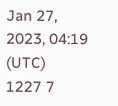Jan 27, 2023, 04:19 (UTC)
1227 7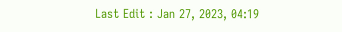Last Edit : Jan 27, 2023, 04:19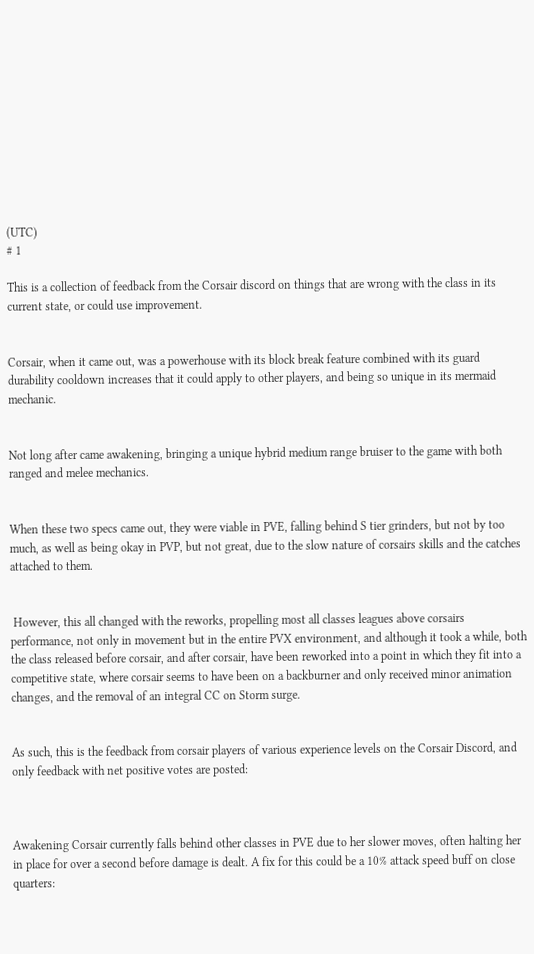(UTC)
# 1

This is a collection of feedback from the Corsair discord on things that are wrong with the class in its current state, or could use improvement.


Corsair, when it came out, was a powerhouse with its block break feature combined with its guard durability cooldown increases that it could apply to other players, and being so unique in its mermaid mechanic.


Not long after came awakening, bringing a unique hybrid medium range bruiser to the game with both ranged and melee mechanics.


When these two specs came out, they were viable in PVE, falling behind S tier grinders, but not by too much, as well as being okay in PVP, but not great, due to the slow nature of corsairs skills and the catches attached to them.


 However, this all changed with the reworks, propelling most all classes leagues above corsairs performance, not only in movement but in the entire PVX environment, and although it took a while, both the class released before corsair, and after corsair, have been reworked into a point in which they fit into a competitive state, where corsair seems to have been on a backburner and only received minor animation changes, and the removal of an integral CC on Storm surge.


As such, this is the feedback from corsair players of various experience levels on the Corsair Discord, and only feedback with net positive votes are posted:



Awakening Corsair currently falls behind other classes in PVE due to her slower moves, often halting her in place for over a second before damage is dealt. A fix for this could be a 10% attack speed buff on close quarters: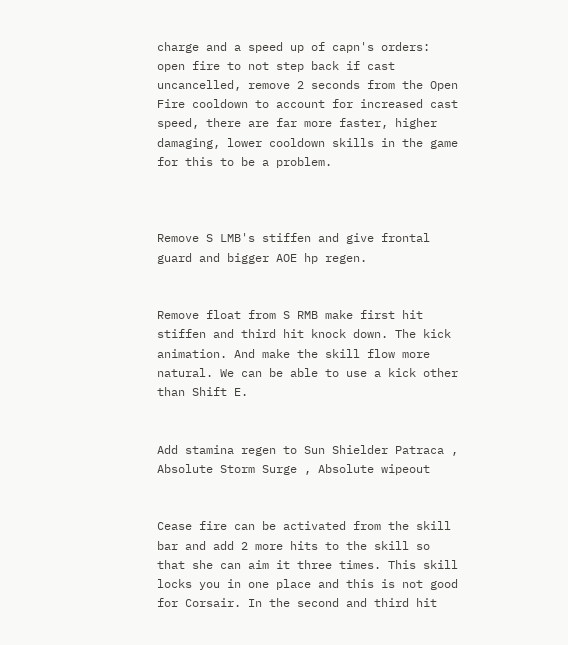charge and a speed up of capn's orders: open fire to not step back if cast uncancelled, remove 2 seconds from the Open Fire cooldown to account for increased cast speed, there are far more faster, higher damaging, lower cooldown skills in the game for this to be a problem.



Remove S LMB's stiffen and give frontal guard and bigger AOE hp regen.


Remove float from S RMB make first hit stiffen and third hit knock down. The kick animation. And make the skill flow more natural. We can be able to use a kick other than Shift E.


Add stamina regen to Sun Shielder Patraca , Absolute Storm Surge , Absolute wipeout


Cease fire can be activated from the skill bar and add 2 more hits to the skill so that she can aim it three times. This skill locks you in one place and this is not good for Corsair. In the second and third hit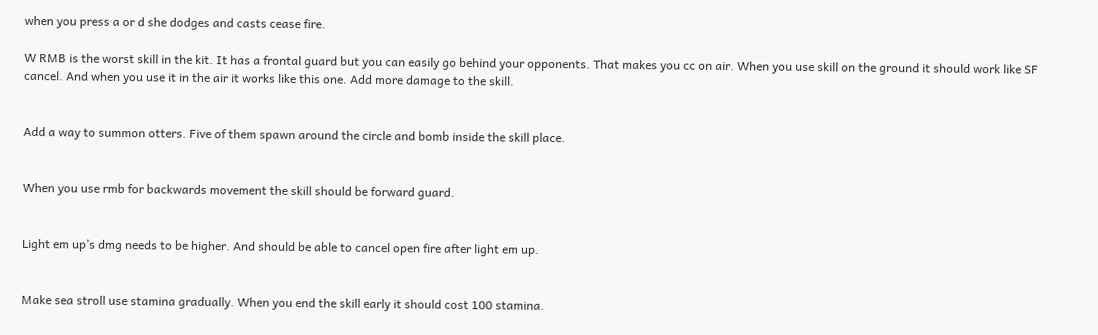when you press a or d she dodges and casts cease fire.

W RMB is the worst skill in the kit. It has a frontal guard but you can easily go behind your opponents. That makes you cc on air. When you use skill on the ground it should work like SF cancel. And when you use it in the air it works like this one. Add more damage to the skill.


Add a way to summon otters. Five of them spawn around the circle and bomb inside the skill place.


When you use rmb for backwards movement the skill should be forward guard.


Light em up’s dmg needs to be higher. And should be able to cancel open fire after light em up.


Make sea stroll use stamina gradually. When you end the skill early it should cost 100 stamina.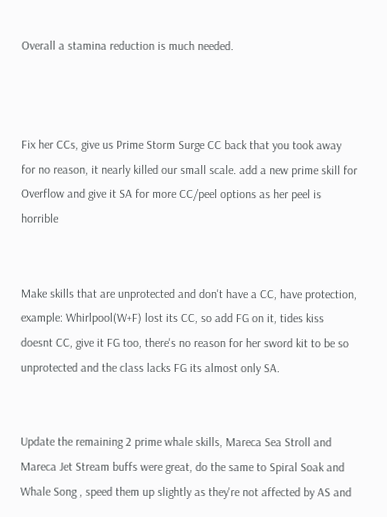Overall a stamina reduction is much needed.



Fix her CCs, give us Prime Storm Surge CC back that you took away for no reason, it nearly killed our small scale. add a new prime skill for Overflow and give it SA for more CC/peel options as her peel is horrible


Make skills that are unprotected and don't have a CC, have protection, example: Whirlpool(W+F) lost its CC, so add FG on it, tides kiss doesnt CC, give it FG too, there's no reason for her sword kit to be so unprotected and the class lacks FG its almost only SA.


Update the remaining 2 prime whale skills, Mareca Sea Stroll and Mareca Jet Stream buffs were great, do the same to Spiral Soak and Whale Song , speed them up slightly as they're not affected by AS and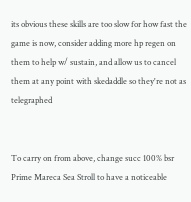its obvious these skills are too slow for how fast the game is now, consider adding more hp regen on them to help w/ sustain, and allow us to cancel them at any point with skedaddle so they're not as telegraphed


To carry on from above, change succ 100% bsr Prime Mareca Sea Stroll to have a noticeable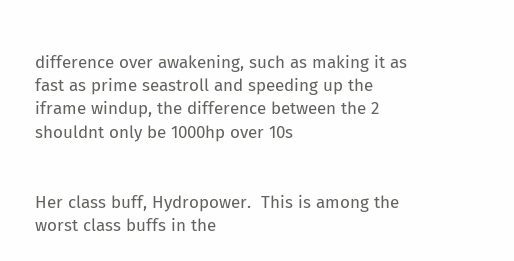difference over awakening, such as making it as fast as prime seastroll and speeding up the iframe windup, the difference between the 2 shouldnt only be 1000hp over 10s


Her class buff, Hydropower.  This is among the worst class buffs in the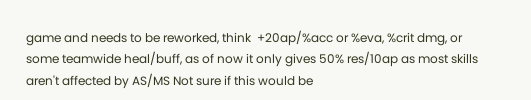game and needs to be reworked, think  +20ap/%acc or %eva, %crit dmg, or some teamwide heal/buff, as of now it only gives 50% res/10ap as most skills aren't affected by AS/MS Not sure if this would be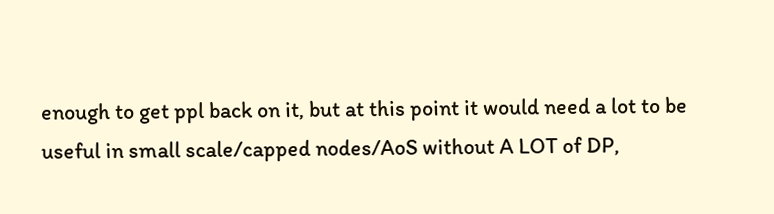enough to get ppl back on it, but at this point it would need a lot to be useful in small scale/capped nodes/AoS without A LOT of DP,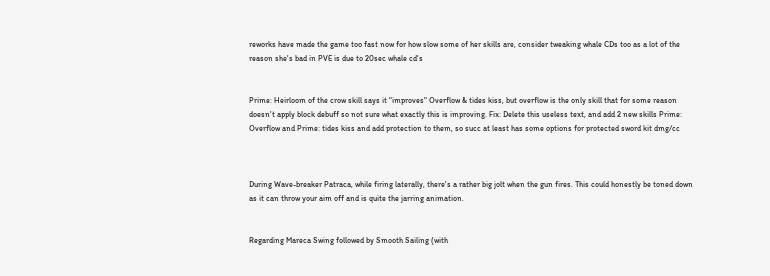reworks have made the game too fast now for how slow some of her skills are, consider tweaking whale CDs too as a lot of the reason she's bad in PVE is due to 20sec whale cd's


Prime: Heirloom of the crow skill says it "improves" Overflow & tides kiss, but overflow is the only skill that for some reason doesn't apply block debuff so not sure what exactly this is improving. Fix: Delete this useless text, and add 2 new skills Prime: Overflow and Prime: tides kiss and add protection to them, so succ at least has some options for protected sword kit dmg/cc



During Wave-breaker Patraca, while firing laterally, there's a rather big jolt when the gun fires. This could honestly be toned down as it can throw your aim off and is quite the jarring animation.


Regarding Mareca Swing followed by Smooth Sailing (with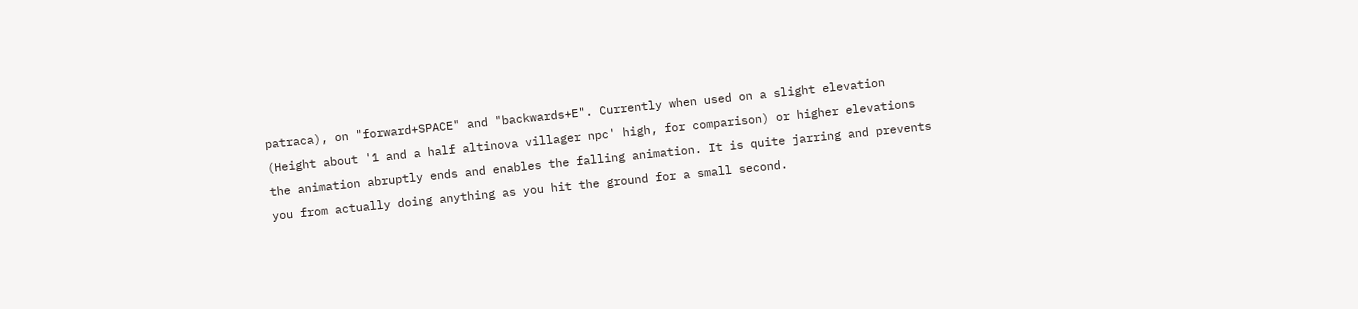patraca), on "forward+SPACE" and "backwards+E". Currently when used on a slight elevation (Height about '1 and a half altinova villager npc' high, for comparison) or higher elevations the animation abruptly ends and enables the falling animation. It is quite jarring and prevents you from actually doing anything as you hit the ground for a small second.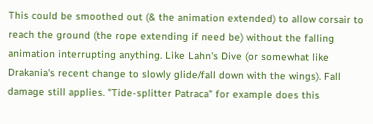This could be smoothed out (& the animation extended) to allow corsair to reach the ground (the rope extending if need be) without the falling animation interrupting anything. Like Lahn's Dive (or somewhat like Drakania's recent change to slowly glide/fall down with the wings). Fall damage still applies. "Tide-splitter Patraca" for example does this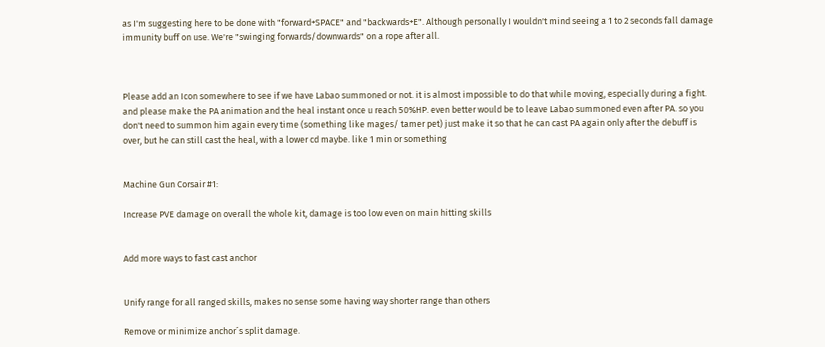as I'm suggesting here to be done with "forward+SPACE" and "backwards+E". Although personally I wouldn't mind seeing a 1 to 2 seconds fall damage immunity buff on use. We're "swinging forwards/downwards" on a rope after all.



Please add an Icon somewhere to see if we have Labao summoned or not. it is almost impossible to do that while moving, especially during a fight. and please make the PA animation and the heal instant once u reach 50%HP. even better would be to leave Labao summoned even after PA. so you don't need to summon him again every time (something like mages/ tamer pet) just make it so that he can cast PA again only after the debuff is over, but he can still cast the heal, with a lower cd maybe. like 1 min or something


Machine Gun Corsair #1:

Increase PVE damage on overall the whole kit, damage is too low even on main hitting skills


Add more ways to fast cast anchor


Unify range for all ranged skills, makes no sense some having way shorter range than others

Remove or minimize anchor´s split damage.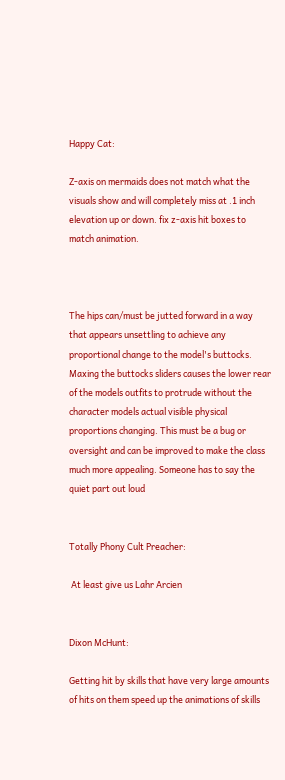Happy Cat:

Z-axis on mermaids does not match what the visuals show and will completely miss at .1 inch elevation up or down. fix z-axis hit boxes to match animation.



The hips can/must be jutted forward in a way that appears unsettling to achieve any proportional change to the model's buttocks. Maxing the buttocks sliders causes the lower rear of the models outfits to protrude without the character models actual visible physical proportions changing. This must be a bug or oversight and can be improved to make the class much more appealing. Someone has to say the quiet part out loud


Totally Phony Cult Preacher:

 At least give us Lahr Arcien


Dixon McHunt:

Getting hit by skills that have very large amounts of hits on them speed up the animations of skills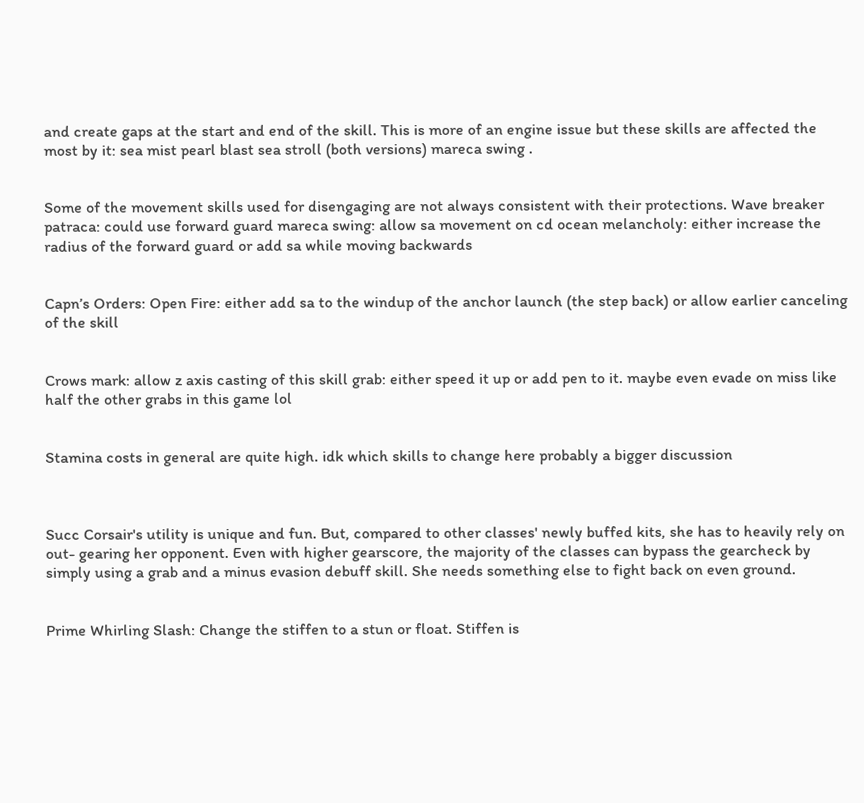and create gaps at the start and end of the skill. This is more of an engine issue but these skills are affected the most by it: sea mist pearl blast sea stroll (both versions) mareca swing .


Some of the movement skills used for disengaging are not always consistent with their protections. Wave breaker patraca: could use forward guard mareca swing: allow sa movement on cd ocean melancholy: either increase the radius of the forward guard or add sa while moving backwards


Capn’s Orders: Open Fire: either add sa to the windup of the anchor launch (the step back) or allow earlier canceling of the skill


Crows mark: allow z axis casting of this skill grab: either speed it up or add pen to it. maybe even evade on miss like half the other grabs in this game lol


Stamina costs in general are quite high. idk which skills to change here probably a bigger discussion



Succ Corsair's utility is unique and fun. But, compared to other classes' newly buffed kits, she has to heavily rely on out- gearing her opponent. Even with higher gearscore, the majority of the classes can bypass the gearcheck by simply using a grab and a minus evasion debuff skill. She needs something else to fight back on even ground.


Prime Whirling Slash: Change the stiffen to a stun or float. Stiffen is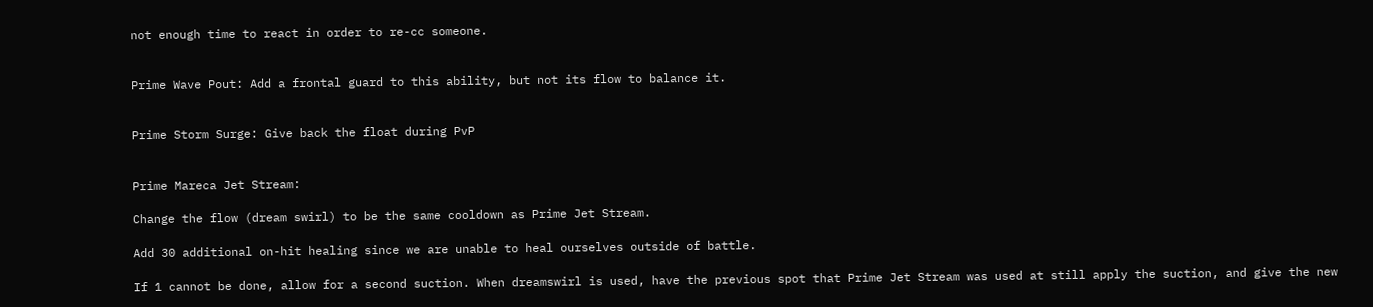not enough time to react in order to re-cc someone.


Prime Wave Pout: Add a frontal guard to this ability, but not its flow to balance it.


Prime Storm Surge: Give back the float during PvP


Prime Mareca Jet Stream:

Change the flow (dream swirl) to be the same cooldown as Prime Jet Stream.

Add 30 additional on-hit healing since we are unable to heal ourselves outside of battle.

If 1 cannot be done, allow for a second suction. When dreamswirl is used, have the previous spot that Prime Jet Stream was used at still apply the suction, and give the new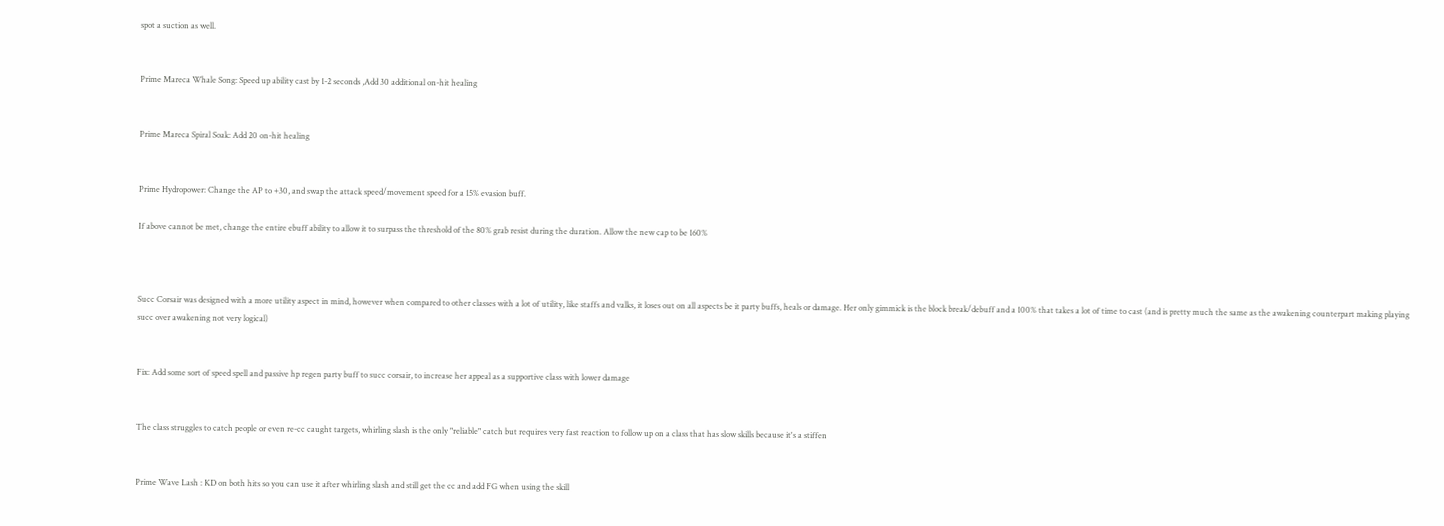spot a suction as well.


Prime Mareca Whale Song: Speed up ability cast by 1-2 seconds ,Add 30 additional on-hit healing


Prime Mareca Spiral Soak: Add 20 on-hit healing


Prime Hydropower: Change the AP to +30, and swap the attack speed/movement speed for a 15% evasion buff.

If above cannot be met, change the entire ebuff ability to allow it to surpass the threshold of the 80% grab resist during the duration. Allow the new cap to be 160%



Succ Corsair was designed with a more utility aspect in mind, however when compared to other classes with a lot of utility, like staffs and valks, it loses out on all aspects be it party buffs, heals or damage. Her only gimmick is the block break/debuff and a 100% that takes a lot of time to cast (and is pretty much the same as the awakening counterpart making playing succ over awakening not very logical)


Fix: Add some sort of speed spell and passive hp regen party buff to succ corsair, to increase her appeal as a supportive class with lower damage


The class struggles to catch people or even re-cc caught targets, whirling slash is the only "reliable" catch but requires very fast reaction to follow up on a class that has slow skills because it's a stiffen


Prime Wave Lash : KD on both hits so you can use it after whirling slash and still get the cc and add FG when using the skill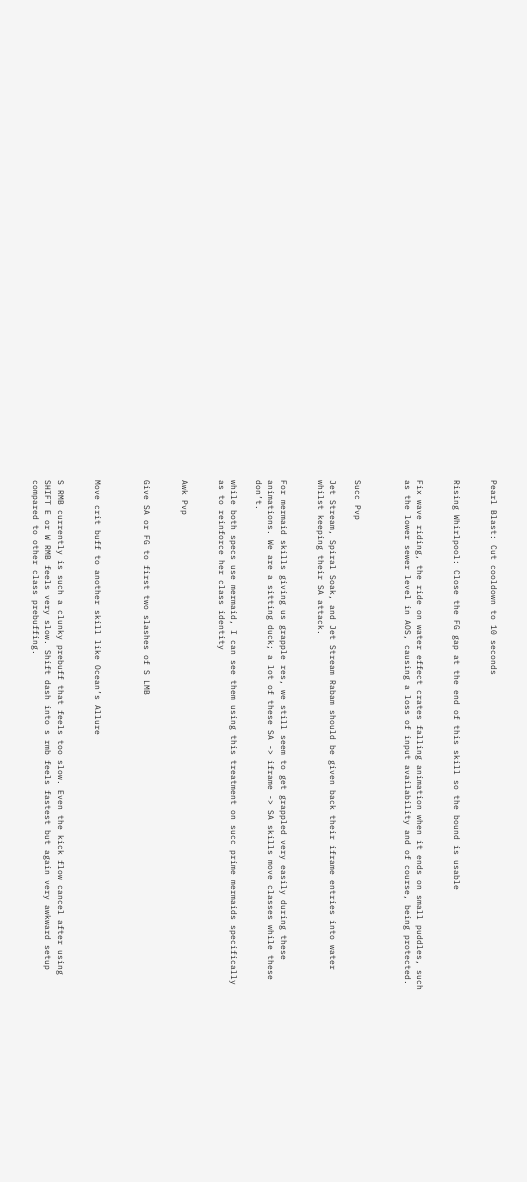Pearl Blast: Cut cooldown to 10 seconds


Rising Whirlpool: Close the FG gap at the end of this skill so the bound is usable


Fix wave riding, the ride on water effect crates falling animation when it ends on small puddles, such as the lower sewer level in AOS, causing a loss of input availability and of course, being protected.



Succ Pvp

Jet Stream, Spiral Soak, and Jet Stream Rabam should be given back their iframe entries into water whilst keeping their SA attack.


For mermaid skills giving us grapple res, we still seem to get grappled very easily during these animations. We are a sitting duck; a lot of these SA -> iframe -> SA skills move classes while these don’t.

while both specs use mermaid, I can see them using this treatment on succ prime mermaids specifically as to reinforce her class identity


Awk Pvp


Give SA or FG to first two slashes of S LMB



Move crit buff to another skill like Ocean’s Allure


S RMB currently is such a clunky prebuff that feels too slow. Even the kick flow cancel after using SHIFT E or W RMB feels very slow. Shift dash into s rmb feels fastest but again very awkward setup compared to other class prebuffing.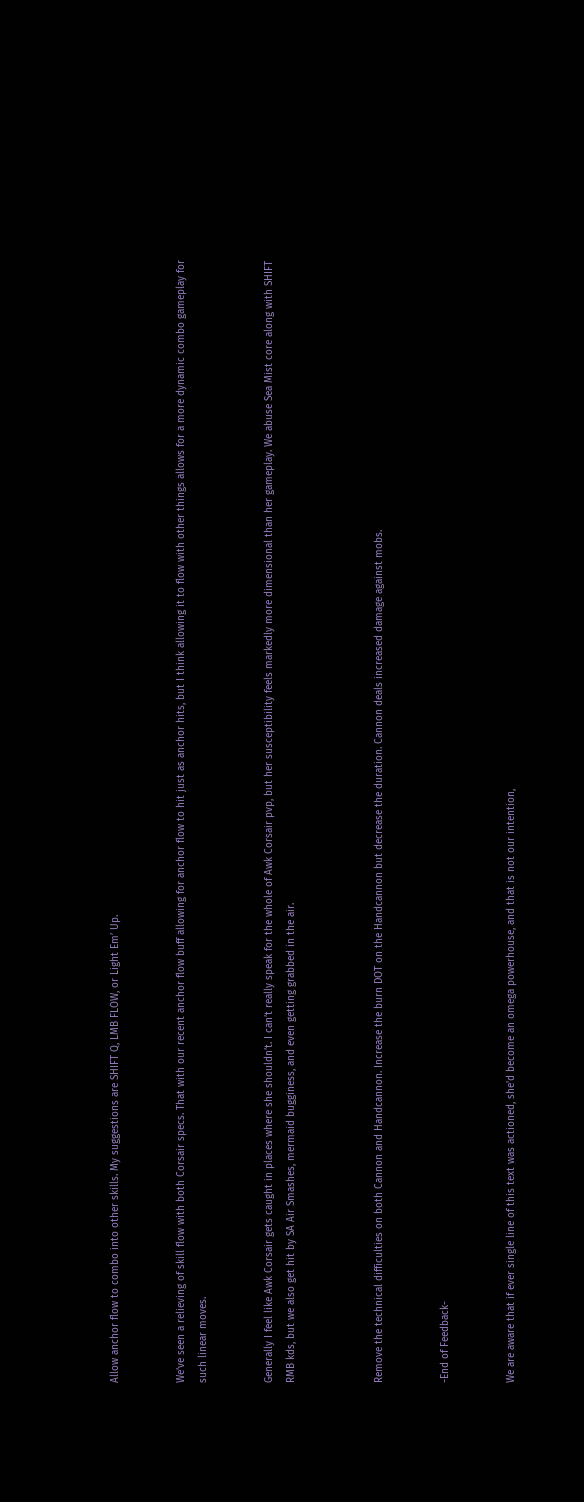Allow anchor flow to combo into other skills. My suggestions are SHIFT Q, LMB FLOW, or Light Em’ Up.


We’ve seen a relieving of skill flow with both Corsair specs. That with our recent anchor flow buff allowing for anchor flow to hit just as anchor hits, but I think allowing it to flow with other things allows for a more dynamic combo gameplay for such linear moves.


Generally I feel like Awk Corsair gets caught in places where she shouldn’t. I can’t really speak for the whole of Awk Corsair pvp, but her susceptibility feels markedly more dimensional than her gameplay. We abuse Sea Mist core along with SHIFT RMB kds, but we also get hit by SA Air Smashes, mermaid bugginess, and even getting grabbed in the air.



Remove the technical difficulties on both Cannon and Handcannon. Increase the burn DOT on the Handcannon but decrease the duration. Cannon deals increased damage against mobs.


-End of Feedback-


We are aware that if ever single line of this text was actioned, she'd become an omega powerhouse, and that is not our intention,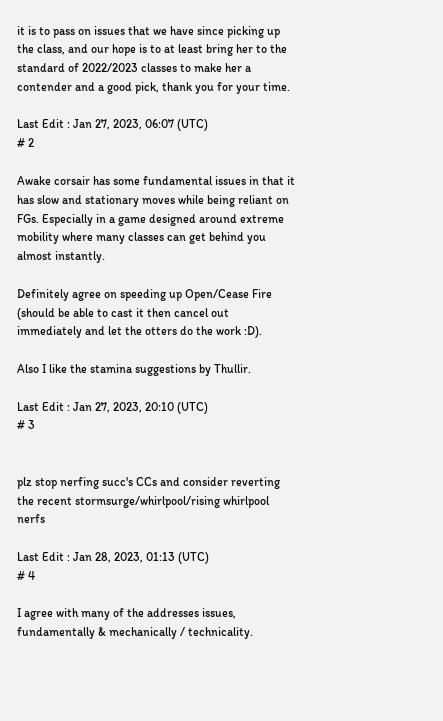it is to pass on issues that we have since picking up the class, and our hope is to at least bring her to the standard of 2022/2023 classes to make her a contender and a good pick, thank you for your time.

Last Edit : Jan 27, 2023, 06:07 (UTC)
# 2

Awake corsair has some fundamental issues in that it has slow and stationary moves while being reliant on FGs. Especially in a game designed around extreme mobility where many classes can get behind you almost instantly.

Definitely agree on speeding up Open/Cease Fire (should be able to cast it then cancel out immediately and let the otters do the work :D).

Also I like the stamina suggestions by Thullir.

Last Edit : Jan 27, 2023, 20:10 (UTC)
# 3


plz stop nerfing succ's CCs and consider reverting the recent stormsurge/whirlpool/rising whirlpool nerfs

Last Edit : Jan 28, 2023, 01:13 (UTC)
# 4

I agree with many of the addresses issues, fundamentally & mechanically / technicality.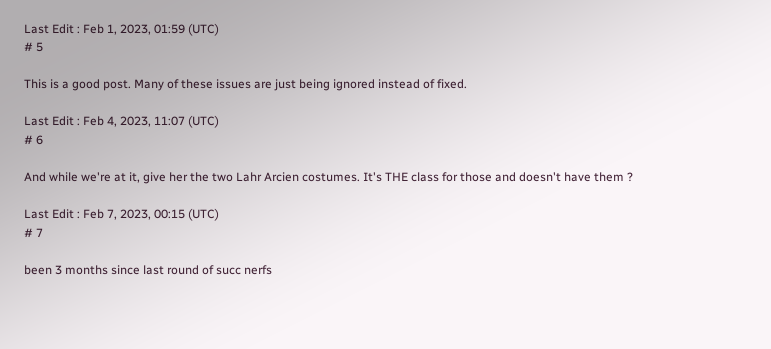Last Edit : Feb 1, 2023, 01:59 (UTC)
# 5

This is a good post. Many of these issues are just being ignored instead of fixed.

Last Edit : Feb 4, 2023, 11:07 (UTC)
# 6

And while we're at it, give her the two Lahr Arcien costumes. It's THE class for those and doesn't have them ?

Last Edit : Feb 7, 2023, 00:15 (UTC)
# 7

been 3 months since last round of succ nerfs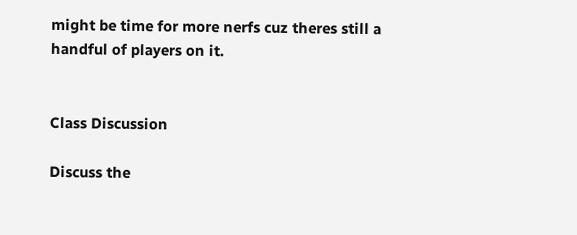might be time for more nerfs cuz theres still a handful of players on it.


Class Discussion

Discuss the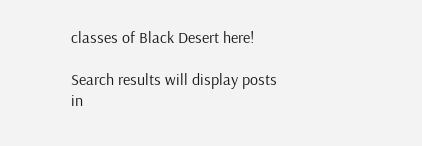classes of Black Desert here!

Search results will display posts in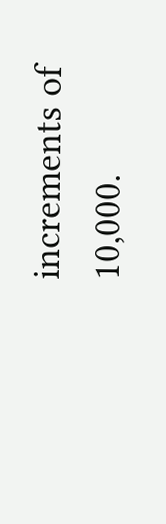increments of 10,000.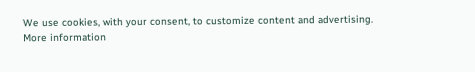We use cookies, with your consent, to customize content and advertising.
More information